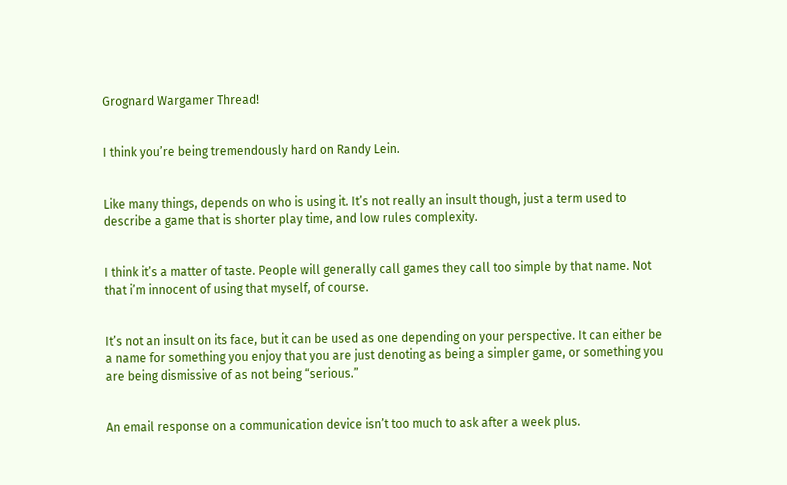Grognard Wargamer Thread!


I think you’re being tremendously hard on Randy Lein.


Like many things, depends on who is using it. It’s not really an insult though, just a term used to describe a game that is shorter play time, and low rules complexity.


I think it’s a matter of taste. People will generally call games they call too simple by that name. Not that i’m innocent of using that myself, of course.


It’s not an insult on its face, but it can be used as one depending on your perspective. It can either be a name for something you enjoy that you are just denoting as being a simpler game, or something you are being dismissive of as not being “serious.”


An email response on a communication device isn’t too much to ask after a week plus.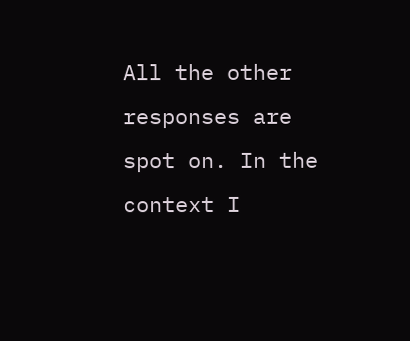All the other responses are spot on. In the context I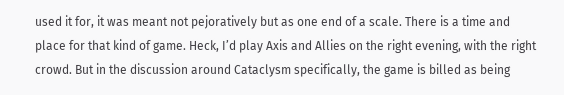used it for, it was meant not pejoratively but as one end of a scale. There is a time and place for that kind of game. Heck, I’d play Axis and Allies on the right evening, with the right crowd. But in the discussion around Cataclysm specifically, the game is billed as being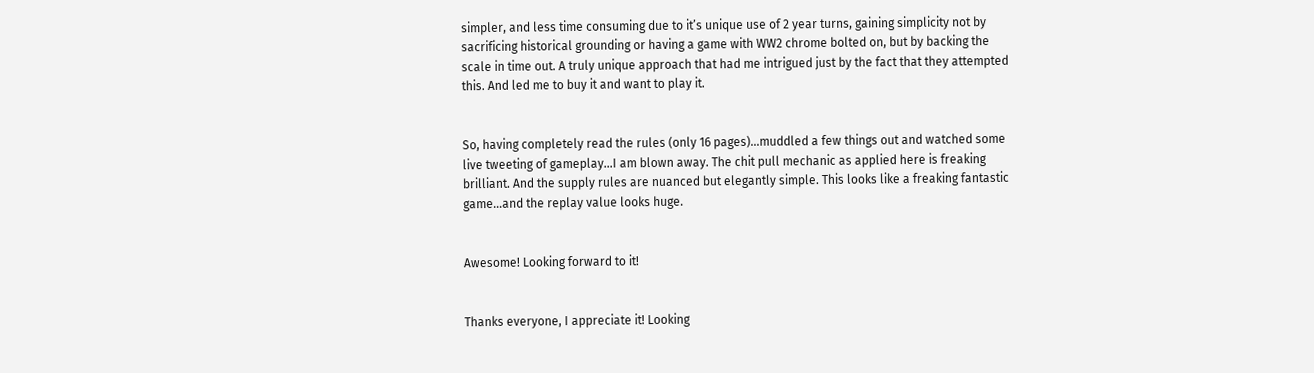simpler, and less time consuming due to it’s unique use of 2 year turns, gaining simplicity not by sacrificing historical grounding or having a game with WW2 chrome bolted on, but by backing the scale in time out. A truly unique approach that had me intrigued just by the fact that they attempted this. And led me to buy it and want to play it.


So, having completely read the rules (only 16 pages)…muddled a few things out and watched some live tweeting of gameplay…I am blown away. The chit pull mechanic as applied here is freaking brilliant. And the supply rules are nuanced but elegantly simple. This looks like a freaking fantastic game…and the replay value looks huge.


Awesome! Looking forward to it!


Thanks everyone, I appreciate it! Looking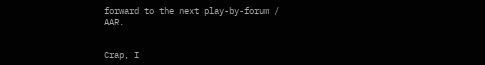forward to the next play-by-forum / AAR.


Crap, I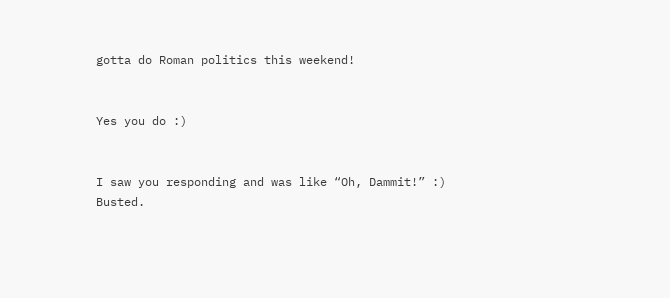gotta do Roman politics this weekend!


Yes you do :)


I saw you responding and was like “Oh, Dammit!” :) Busted.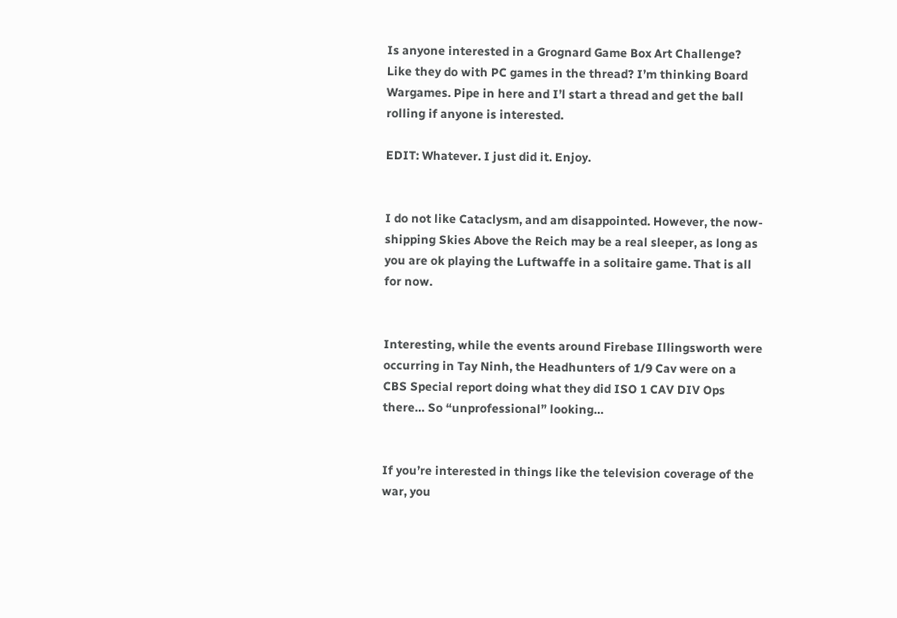Is anyone interested in a Grognard Game Box Art Challenge? Like they do with PC games in the thread? I’m thinking Board Wargames. Pipe in here and I’l start a thread and get the ball rolling if anyone is interested.

EDIT: Whatever. I just did it. Enjoy.


I do not like Cataclysm, and am disappointed. However, the now-shipping Skies Above the Reich may be a real sleeper, as long as you are ok playing the Luftwaffe in a solitaire game. That is all for now.


Interesting, while the events around Firebase Illingsworth were occurring in Tay Ninh, the Headhunters of 1/9 Cav were on a CBS Special report doing what they did ISO 1 CAV DIV Ops there… So “unprofessional” looking…


If you’re interested in things like the television coverage of the war, you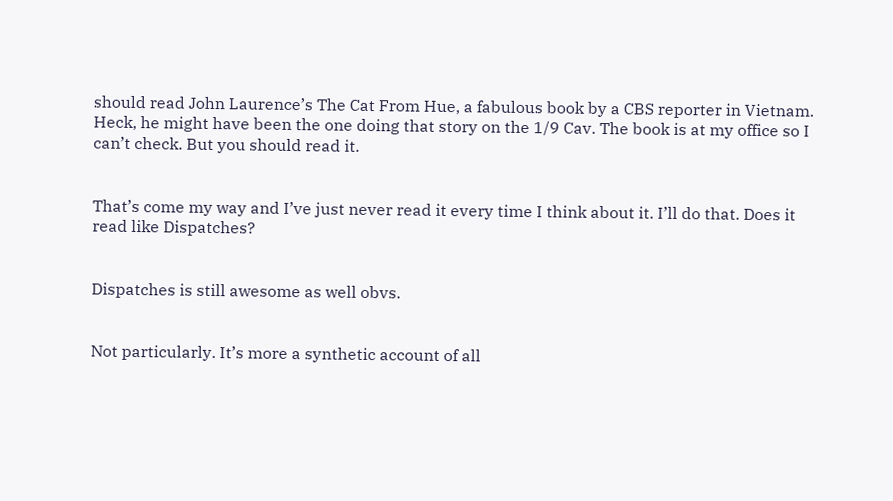should read John Laurence’s The Cat From Hue, a fabulous book by a CBS reporter in Vietnam. Heck, he might have been the one doing that story on the 1/9 Cav. The book is at my office so I can’t check. But you should read it.


That’s come my way and I’ve just never read it every time I think about it. I’ll do that. Does it read like Dispatches?


Dispatches is still awesome as well obvs.


Not particularly. It’s more a synthetic account of all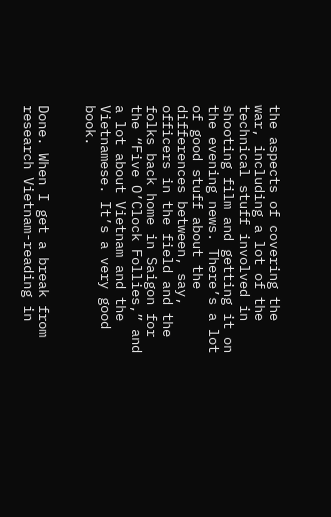the aspects of covering the war, including a lot of the technical stuff involved in shooting film and getting it on the evening news. There’s a lot of good stuff about the differences between, say, officers in the field and the folks back home in Saigon for the “Five O’Clock Follies,” and a lot about Vietnam and the Vietnamese. It’s a very good book.


Done. When I get a break from research Vietnam-reading in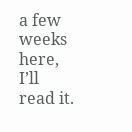a few weeks here, I’ll read it.